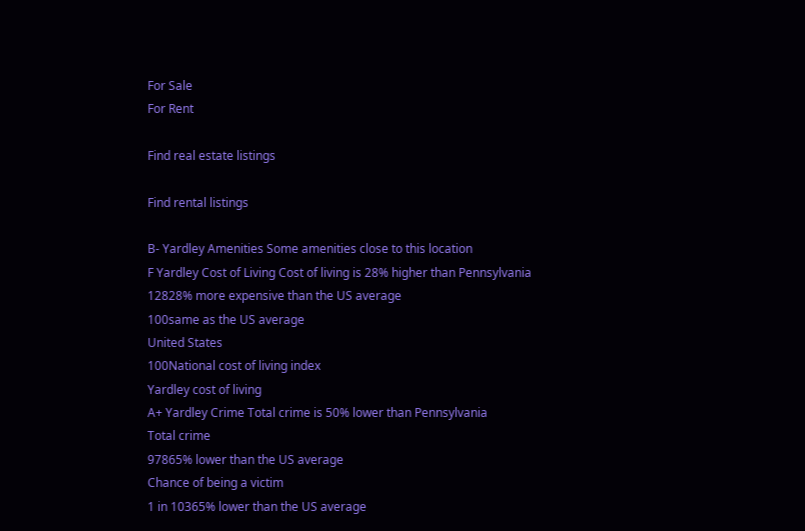For Sale
For Rent

Find real estate listings

Find rental listings

B- Yardley Amenities Some amenities close to this location
F Yardley Cost of Living Cost of living is 28% higher than Pennsylvania
12828% more expensive than the US average
100same as the US average
United States
100National cost of living index
Yardley cost of living
A+ Yardley Crime Total crime is 50% lower than Pennsylvania
Total crime
97865% lower than the US average
Chance of being a victim
1 in 10365% lower than the US average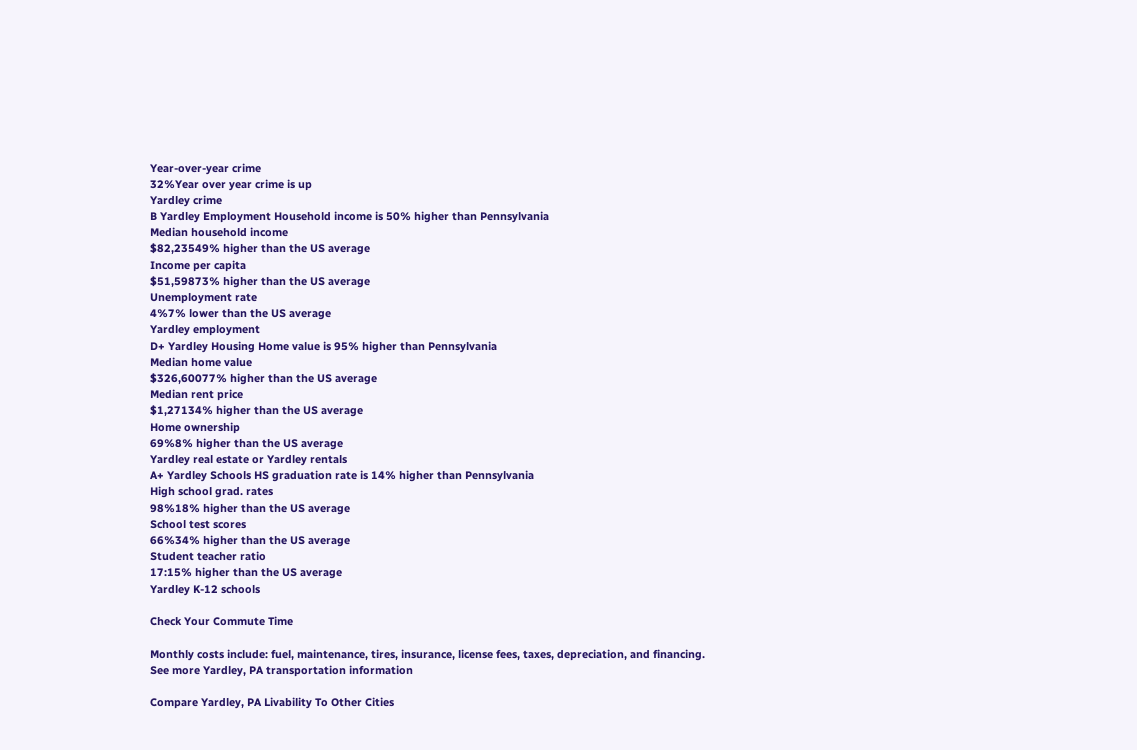Year-over-year crime
32%Year over year crime is up
Yardley crime
B Yardley Employment Household income is 50% higher than Pennsylvania
Median household income
$82,23549% higher than the US average
Income per capita
$51,59873% higher than the US average
Unemployment rate
4%7% lower than the US average
Yardley employment
D+ Yardley Housing Home value is 95% higher than Pennsylvania
Median home value
$326,60077% higher than the US average
Median rent price
$1,27134% higher than the US average
Home ownership
69%8% higher than the US average
Yardley real estate or Yardley rentals
A+ Yardley Schools HS graduation rate is 14% higher than Pennsylvania
High school grad. rates
98%18% higher than the US average
School test scores
66%34% higher than the US average
Student teacher ratio
17:15% higher than the US average
Yardley K-12 schools

Check Your Commute Time

Monthly costs include: fuel, maintenance, tires, insurance, license fees, taxes, depreciation, and financing.
See more Yardley, PA transportation information

Compare Yardley, PA Livability To Other Cities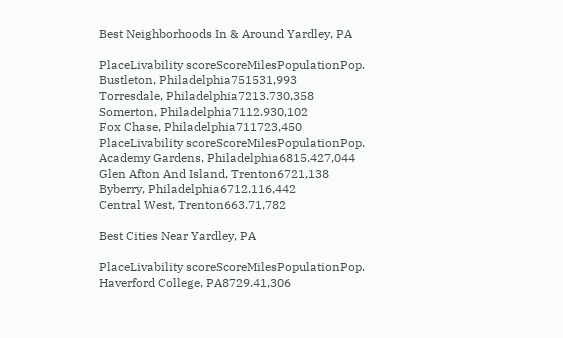Best Neighborhoods In & Around Yardley, PA

PlaceLivability scoreScoreMilesPopulationPop.
Bustleton, Philadelphia751531,993
Torresdale, Philadelphia7213.730,358
Somerton, Philadelphia7112.930,102
Fox Chase, Philadelphia711723,450
PlaceLivability scoreScoreMilesPopulationPop.
Academy Gardens, Philadelphia6815.427,044
Glen Afton And Island, Trenton6721,138
Byberry, Philadelphia6712.116,442
Central West, Trenton663.71,782

Best Cities Near Yardley, PA

PlaceLivability scoreScoreMilesPopulationPop.
Haverford College, PA8729.41,306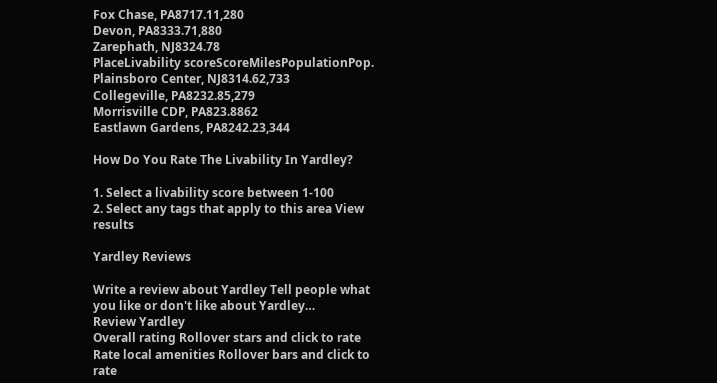Fox Chase, PA8717.11,280
Devon, PA8333.71,880
Zarephath, NJ8324.78
PlaceLivability scoreScoreMilesPopulationPop.
Plainsboro Center, NJ8314.62,733
Collegeville, PA8232.85,279
Morrisville CDP, PA823.8862
Eastlawn Gardens, PA8242.23,344

How Do You Rate The Livability In Yardley?

1. Select a livability score between 1-100
2. Select any tags that apply to this area View results

Yardley Reviews

Write a review about Yardley Tell people what you like or don't like about Yardley…
Review Yardley
Overall rating Rollover stars and click to rate
Rate local amenities Rollover bars and click to rate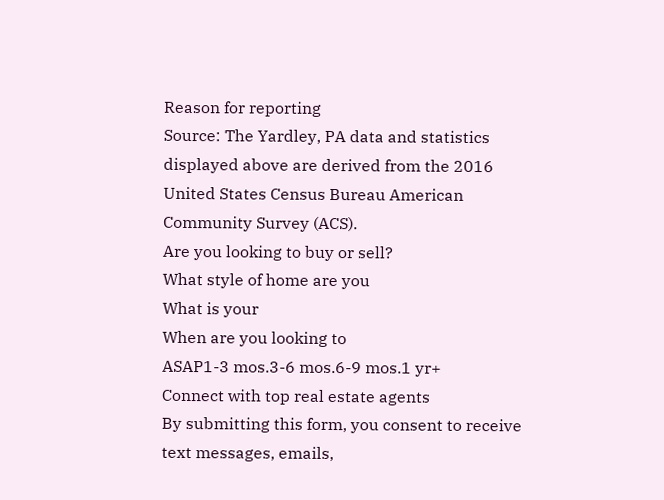Reason for reporting
Source: The Yardley, PA data and statistics displayed above are derived from the 2016 United States Census Bureau American Community Survey (ACS).
Are you looking to buy or sell?
What style of home are you
What is your
When are you looking to
ASAP1-3 mos.3-6 mos.6-9 mos.1 yr+
Connect with top real estate agents
By submitting this form, you consent to receive text messages, emails,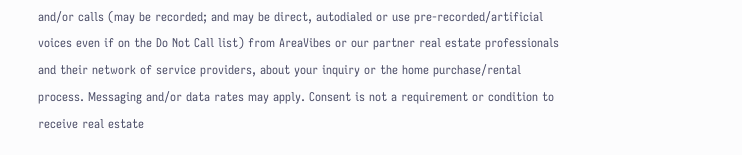and/or calls (may be recorded; and may be direct, autodialed or use pre-recorded/artificial voices even if on the Do Not Call list) from AreaVibes or our partner real estate professionals and their network of service providers, about your inquiry or the home purchase/rental process. Messaging and/or data rates may apply. Consent is not a requirement or condition to receive real estate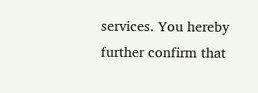services. You hereby further confirm that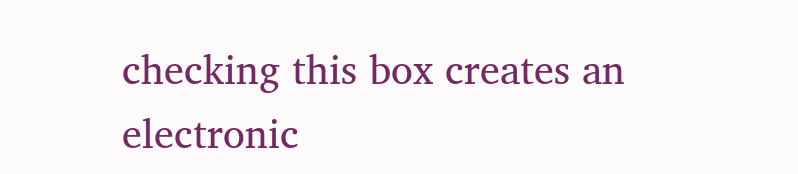checking this box creates an electronic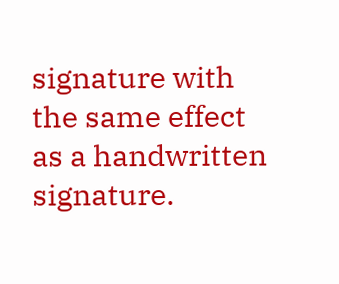signature with the same effect as a handwritten signature.